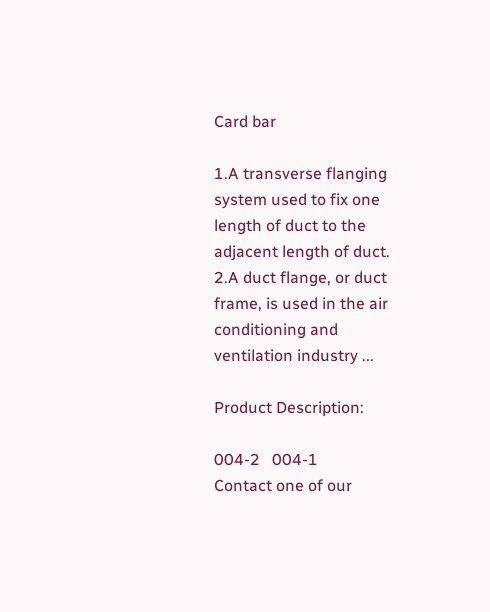Card bar

1.A transverse flanging system used to fix one length of duct to the adjacent length of duct. 2.A duct flange, or duct frame, is used in the air conditioning and ventilation industry ...

Product Description:

004-2   004-1
Contact one of our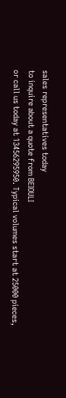sales representatives today
to inquire about a quote from BEIOULI
or call us today at 13456295950. Typical volumes start at 25000 pieces,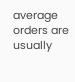average orders are usually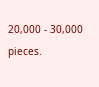20,000 - 30,000 pieces.